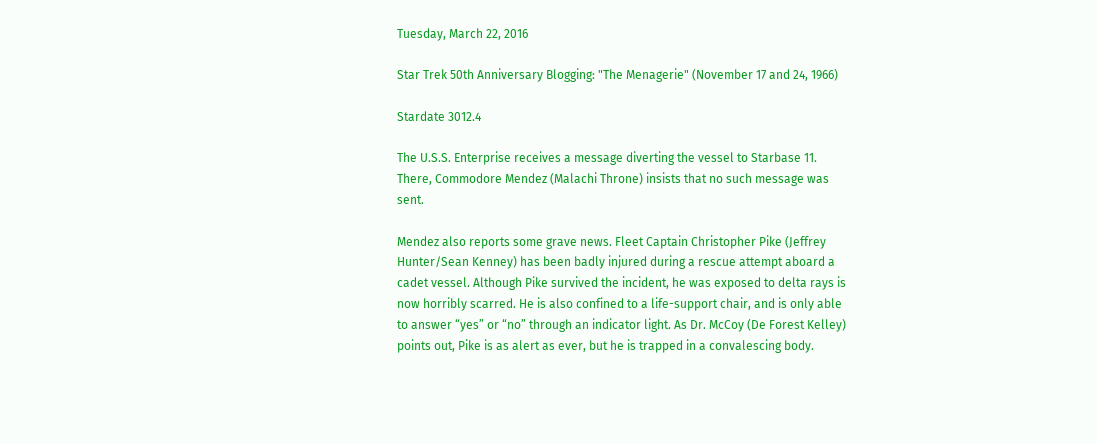Tuesday, March 22, 2016

Star Trek 50th Anniversary Blogging: "The Menagerie" (November 17 and 24, 1966)

Stardate 3012.4

The U.S.S. Enterprise receives a message diverting the vessel to Starbase 11.  There, Commodore Mendez (Malachi Throne) insists that no such message was sent.

Mendez also reports some grave news. Fleet Captain Christopher Pike (Jeffrey Hunter/Sean Kenney) has been badly injured during a rescue attempt aboard a cadet vessel. Although Pike survived the incident, he was exposed to delta rays is now horribly scarred. He is also confined to a life-support chair, and is only able to answer “yes” or “no” through an indicator light. As Dr. McCoy (De Forest Kelley) points out, Pike is as alert as ever, but he is trapped in a convalescing body.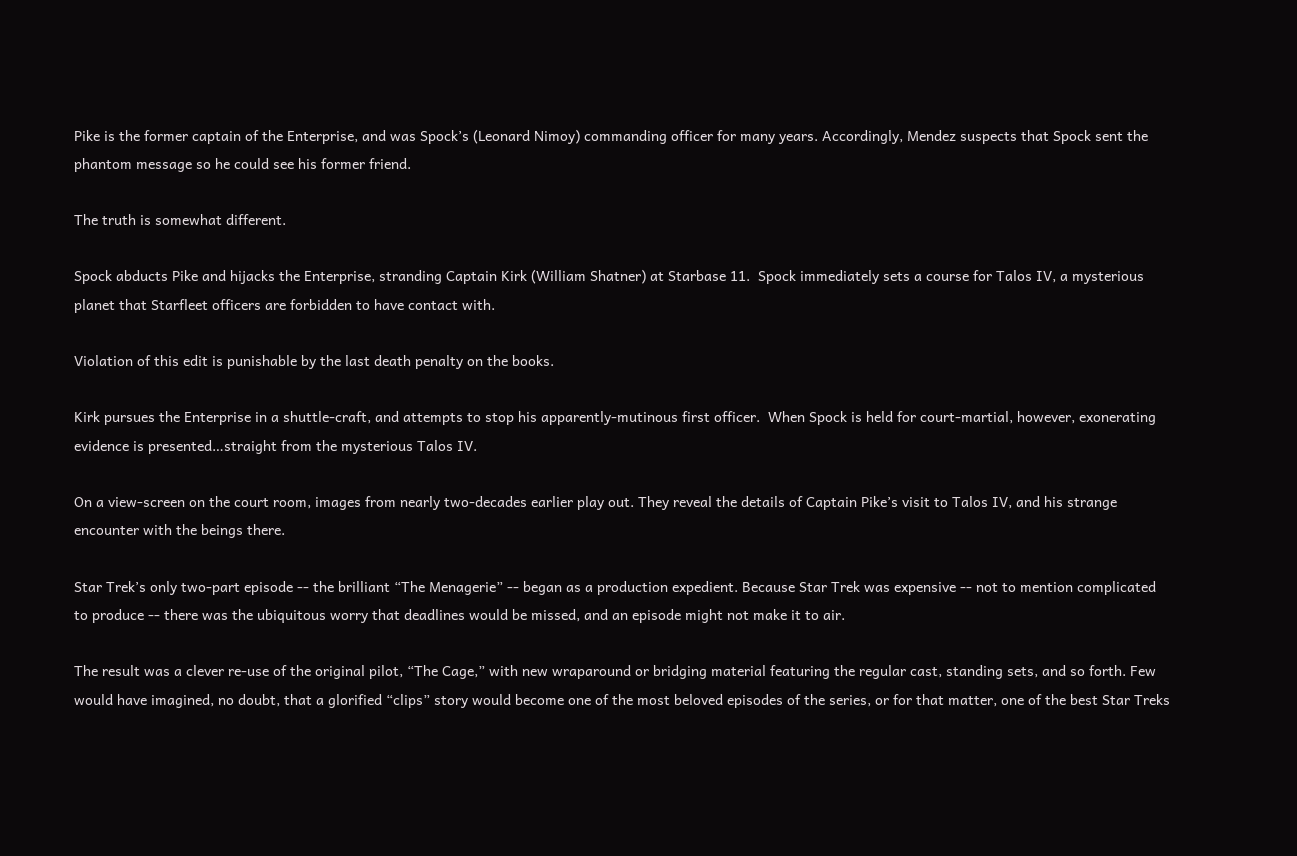Pike is the former captain of the Enterprise, and was Spock’s (Leonard Nimoy) commanding officer for many years. Accordingly, Mendez suspects that Spock sent the phantom message so he could see his former friend.

The truth is somewhat different.

Spock abducts Pike and hijacks the Enterprise, stranding Captain Kirk (William Shatner) at Starbase 11.  Spock immediately sets a course for Talos IV, a mysterious planet that Starfleet officers are forbidden to have contact with.

Violation of this edit is punishable by the last death penalty on the books.

Kirk pursues the Enterprise in a shuttle-craft, and attempts to stop his apparently-mutinous first officer.  When Spock is held for court-martial, however, exonerating evidence is presented…straight from the mysterious Talos IV.

On a view-screen on the court room, images from nearly two-decades earlier play out. They reveal the details of Captain Pike’s visit to Talos IV, and his strange encounter with the beings there.

Star Trek’s only two-part episode -- the brilliant “The Menagerie” -- began as a production expedient. Because Star Trek was expensive -- not to mention complicated to produce -- there was the ubiquitous worry that deadlines would be missed, and an episode might not make it to air.

The result was a clever re-use of the original pilot, “The Cage,” with new wraparound or bridging material featuring the regular cast, standing sets, and so forth. Few would have imagined, no doubt, that a glorified “clips” story would become one of the most beloved episodes of the series, or for that matter, one of the best Star Treks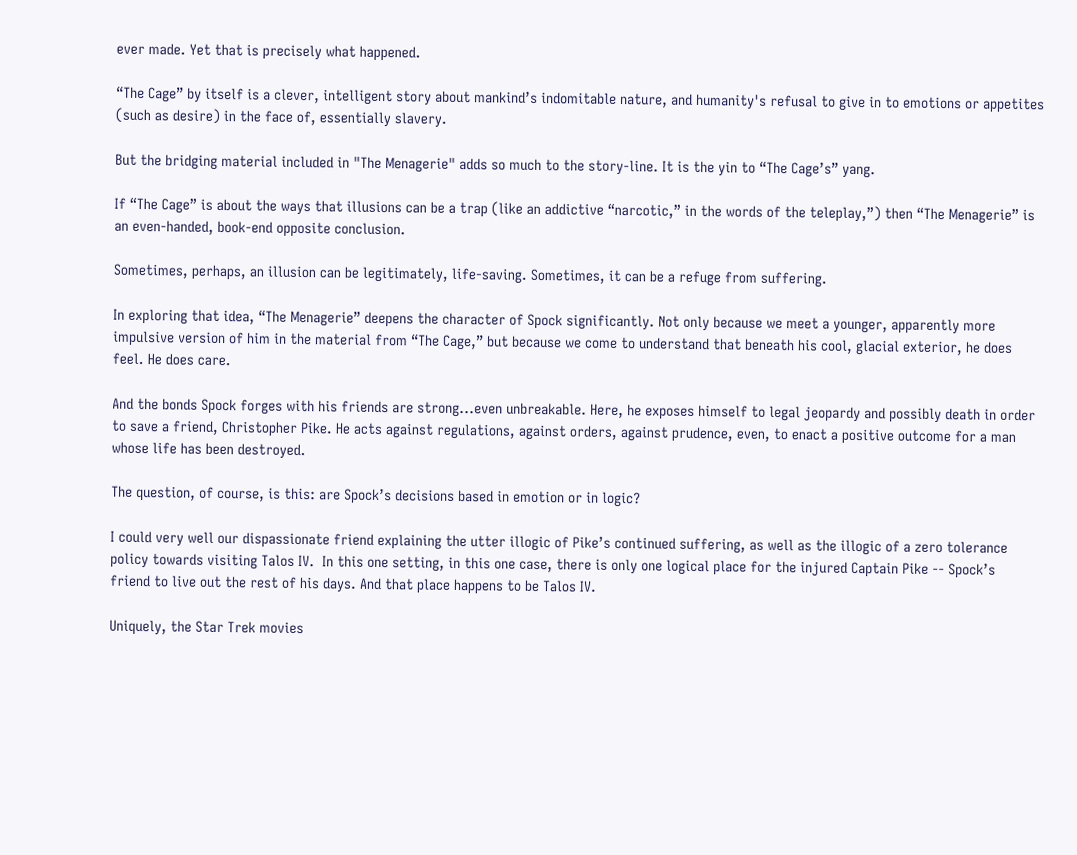ever made. Yet that is precisely what happened.

“The Cage” by itself is a clever, intelligent story about mankind’s indomitable nature, and humanity's refusal to give in to emotions or appetites (such as desire) in the face of, essentially slavery.

But the bridging material included in "The Menagerie" adds so much to the story-line. It is the yin to “The Cage’s” yang.

If “The Cage” is about the ways that illusions can be a trap (like an addictive “narcotic,” in the words of the teleplay,”) then “The Menagerie” is an even-handed, book-end opposite conclusion.

Sometimes, perhaps, an illusion can be legitimately, life-saving. Sometimes, it can be a refuge from suffering.

In exploring that idea, “The Menagerie” deepens the character of Spock significantly. Not only because we meet a younger, apparently more impulsive version of him in the material from “The Cage,” but because we come to understand that beneath his cool, glacial exterior, he does feel. He does care.

And the bonds Spock forges with his friends are strong...even unbreakable. Here, he exposes himself to legal jeopardy and possibly death in order to save a friend, Christopher Pike. He acts against regulations, against orders, against prudence, even, to enact a positive outcome for a man whose life has been destroyed.

The question, of course, is this: are Spock’s decisions based in emotion or in logic?

I could very well our dispassionate friend explaining the utter illogic of Pike’s continued suffering, as well as the illogic of a zero tolerance policy towards visiting Talos IV.  In this one setting, in this one case, there is only one logical place for the injured Captain Pike -- Spock’s friend to live out the rest of his days. And that place happens to be Talos IV.

Uniquely, the Star Trek movies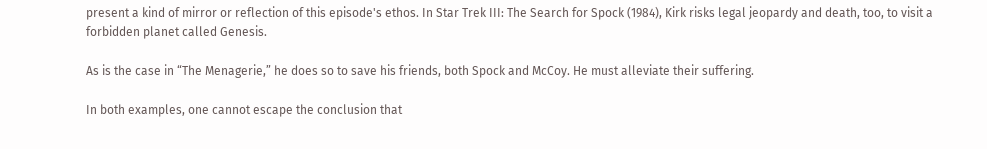present a kind of mirror or reflection of this episode's ethos. In Star Trek III: The Search for Spock (1984), Kirk risks legal jeopardy and death, too, to visit a forbidden planet called Genesis.

As is the case in “The Menagerie,” he does so to save his friends, both Spock and McCoy. He must alleviate their suffering.

In both examples, one cannot escape the conclusion that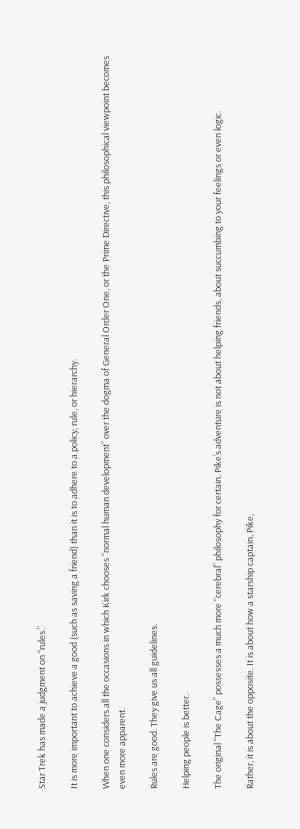Star Trek has made a judgment on “rules.”

It is more important to achieve a good (such as saving a friend) than it is to adhere to a policy, rule, or hierarchy.

When one considers all the occasions in which Kirk chooses “normal human development” over the dogma of General Order One, or the Prime Directive, this philosophical viewpoint becomes even more apparent.

Rules are good. They give us all guidelines.

Helping people is better.

The original “The Cage” possesses a much more “cerebral” philosophy for certain. Pike’s adventure is not about helping friends, about succumbing to your feelings or even logic.

Rather, it is about the opposite. It is about how a starship captain, Pike,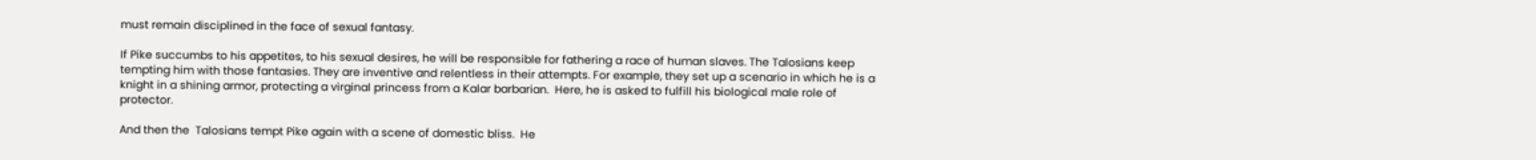must remain disciplined in the face of sexual fantasy.

If Pike succumbs to his appetites, to his sexual desires, he will be responsible for fathering a race of human slaves. The Talosians keep tempting him with those fantasies. They are inventive and relentless in their attempts. For example, they set up a scenario in which he is a knight in a shining armor, protecting a virginal princess from a Kalar barbarian.  Here, he is asked to fulfill his biological male role of protector.

And then the  Talosians tempt Pike again with a scene of domestic bliss.  He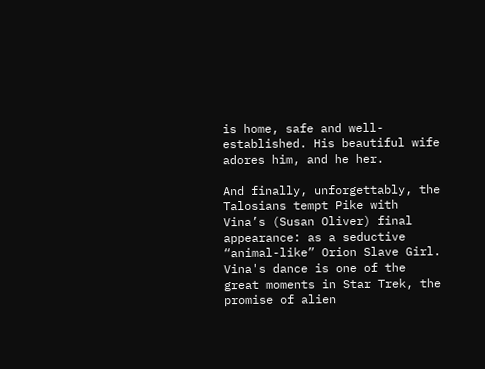is home, safe and well-established. His beautiful wife adores him, and he her.

And finally, unforgettably, the Talosians tempt Pike with Vina’s (Susan Oliver) final appearance: as a seductive “animal-like” Orion Slave Girl.  Vina's dance is one of the great moments in Star Trek, the promise of alien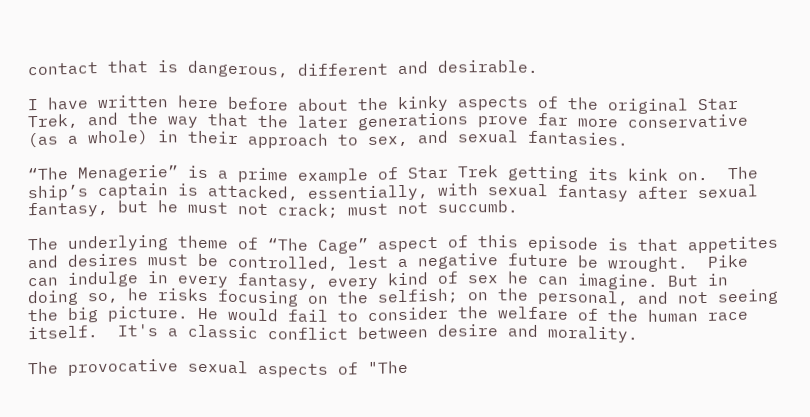contact that is dangerous, different and desirable.

I have written here before about the kinky aspects of the original Star Trek, and the way that the later generations prove far more conservative (as a whole) in their approach to sex, and sexual fantasies.

“The Menagerie” is a prime example of Star Trek getting its kink on.  The ship’s captain is attacked, essentially, with sexual fantasy after sexual fantasy, but he must not crack; must not succumb.

The underlying theme of “The Cage” aspect of this episode is that appetites and desires must be controlled, lest a negative future be wrought.  Pike can indulge in every fantasy, every kind of sex he can imagine. But in doing so, he risks focusing on the selfish; on the personal, and not seeing the big picture. He would fail to consider the welfare of the human race itself.  It's a classic conflict between desire and morality.

The provocative sexual aspects of "The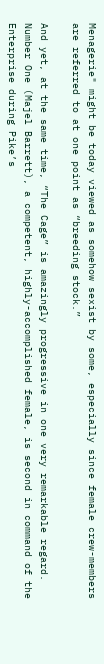Menagerie" might be today viewed as somehow sexist by some, especially since female crew-members are referred to at one point as “breeding stock.”

And yet, at the same time, “The Cage” is amazingly progressive in one very remarkable regard. Number One (Majel Barrett), a competent, highly-accomplished female, is second in command of the Enterprise during Pike’s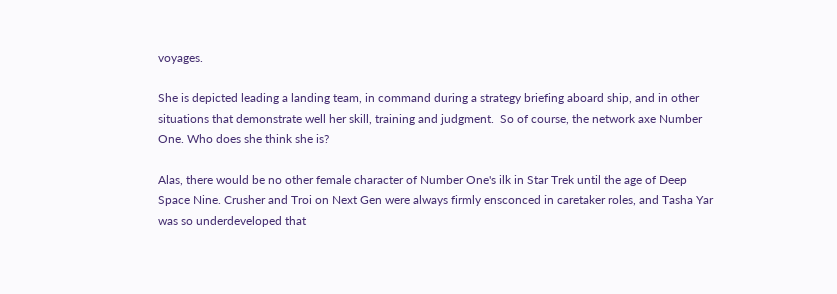voyages.

She is depicted leading a landing team, in command during a strategy briefing aboard ship, and in other situations that demonstrate well her skill, training and judgment.  So of course, the network axe Number One. Who does she think she is?

Alas, there would be no other female character of Number One's ilk in Star Trek until the age of Deep Space Nine. Crusher and Troi on Next Gen were always firmly ensconced in caretaker roles, and Tasha Yar was so underdeveloped that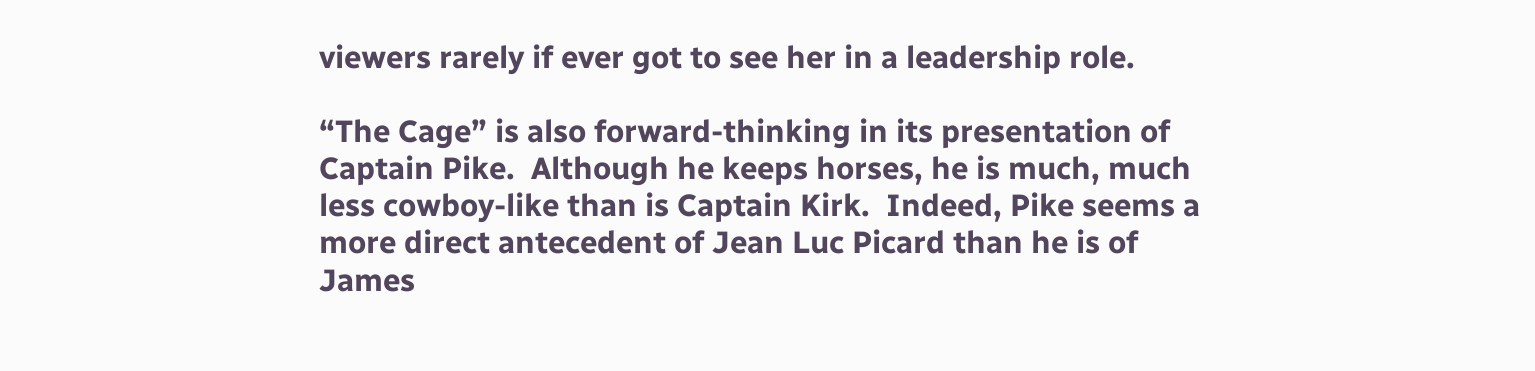viewers rarely if ever got to see her in a leadership role.

“The Cage” is also forward-thinking in its presentation of Captain Pike.  Although he keeps horses, he is much, much less cowboy-like than is Captain Kirk.  Indeed, Pike seems a more direct antecedent of Jean Luc Picard than he is of James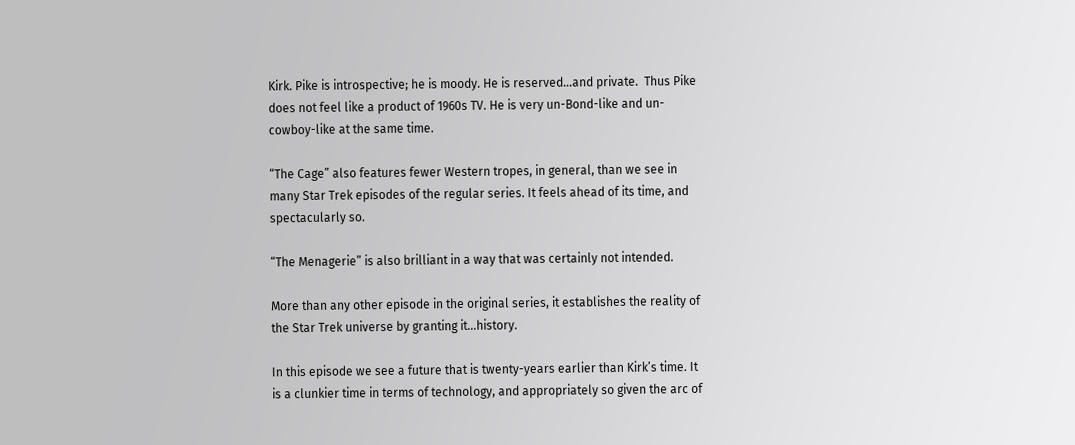Kirk. Pike is introspective; he is moody. He is reserved…and private.  Thus Pike does not feel like a product of 1960s TV. He is very un-Bond-like and un-cowboy-like at the same time.

“The Cage” also features fewer Western tropes, in general, than we see in many Star Trek episodes of the regular series. It feels ahead of its time, and spectacularly so.

“The Menagerie” is also brilliant in a way that was certainly not intended.

More than any other episode in the original series, it establishes the reality of the Star Trek universe by granting it…history.

In this episode we see a future that is twenty-years earlier than Kirk’s time. It is a clunkier time in terms of technology, and appropriately so given the arc of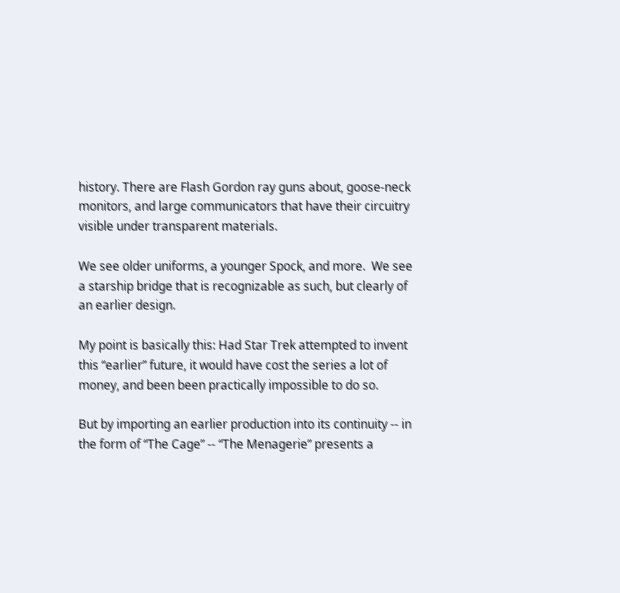history. There are Flash Gordon ray guns about, goose-neck monitors, and large communicators that have their circuitry visible under transparent materials.

We see older uniforms, a younger Spock, and more.  We see a starship bridge that is recognizable as such, but clearly of an earlier design.

My point is basically this: Had Star Trek attempted to invent this “earlier” future, it would have cost the series a lot of money, and been been practically impossible to do so.

But by importing an earlier production into its continuity -- in the form of “The Cage” -- “The Menagerie” presents a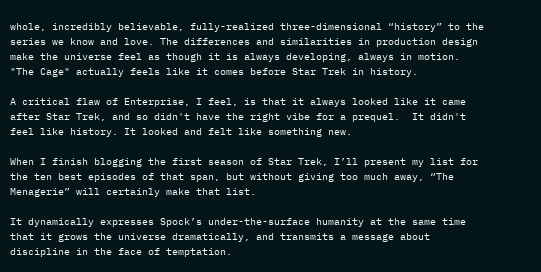whole, incredibly believable, fully-realized three-dimensional “history” to the series we know and love. The differences and similarities in production design make the universe feel as though it is always developing, always in motion.  "The Cage" actually feels like it comes before Star Trek in history.

A critical flaw of Enterprise, I feel, is that it always looked like it came after Star Trek, and so didn't have the right vibe for a prequel.  It didn't feel like history. It looked and felt like something new.

When I finish blogging the first season of Star Trek, I’ll present my list for the ten best episodes of that span, but without giving too much away, “The Menagerie” will certainly make that list.

It dynamically expresses Spock’s under-the-surface humanity at the same time that it grows the universe dramatically, and transmits a message about discipline in the face of temptation.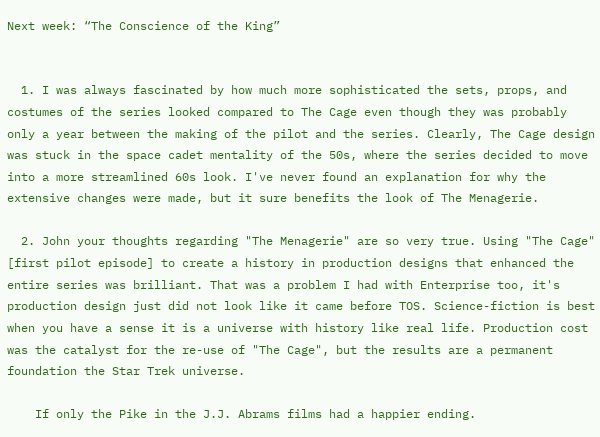Next week: “The Conscience of the King”


  1. I was always fascinated by how much more sophisticated the sets, props, and costumes of the series looked compared to The Cage even though they was probably only a year between the making of the pilot and the series. Clearly, The Cage design was stuck in the space cadet mentality of the 50s, where the series decided to move into a more streamlined 60s look. I've never found an explanation for why the extensive changes were made, but it sure benefits the look of The Menagerie.

  2. John your thoughts regarding "The Menagerie" are so very true. Using "The Cage" [first pilot episode] to create a history in production designs that enhanced the entire series was brilliant. That was a problem I had with Enterprise too, it's production design just did not look like it came before TOS. Science-fiction is best when you have a sense it is a universe with history like real life. Production cost was the catalyst for the re-use of "The Cage", but the results are a permanent foundation the Star Trek universe.

    If only the Pike in the J.J. Abrams films had a happier ending.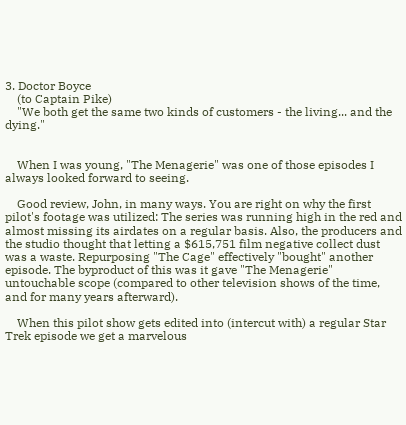3. Doctor Boyce
    (to Captain Pike)
    "We both get the same two kinds of customers - the living... and the dying."


    When I was young, "The Menagerie" was one of those episodes I always looked forward to seeing.

    Good review, John, in many ways. You are right on why the first pilot's footage was utilized: The series was running high in the red and almost missing its airdates on a regular basis. Also, the producers and the studio thought that letting a $615,751 film negative collect dust was a waste. Repurposing "The Cage" effectively "bought" another episode. The byproduct of this was it gave "The Menagerie" untouchable scope (compared to other television shows of the time, and for many years afterward).

    When this pilot show gets edited into (intercut with) a regular Star Trek episode we get a marvelous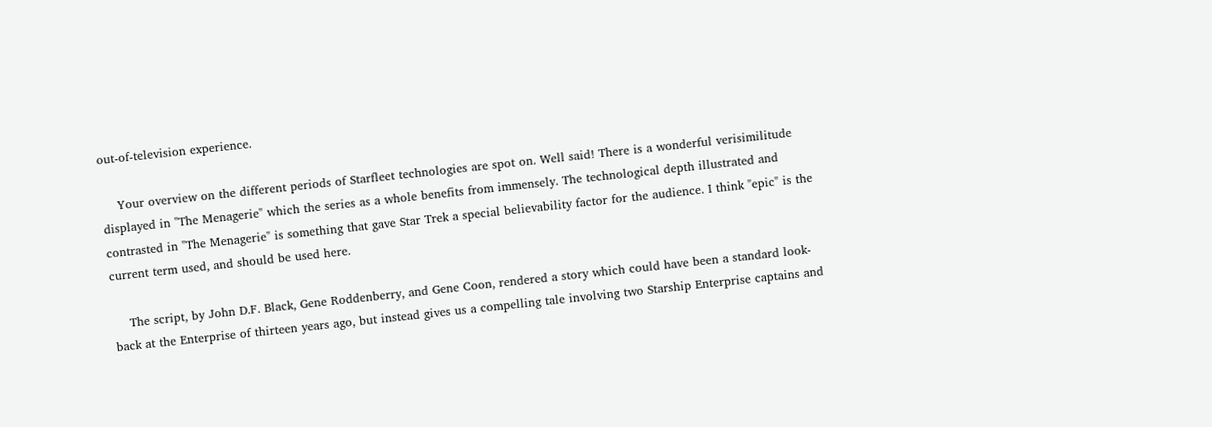out-of-television experience.

    Your overview on the different periods of Starfleet technologies are spot on. Well said! There is a wonderful verisimilitude displayed in "The Menagerie" which the series as a whole benefits from immensely. The technological depth illustrated and contrasted in "The Menagerie" is something that gave Star Trek a special believability factor for the audience. I think "epic" is the current term used, and should be used here.

    The script, by John D.F. Black, Gene Roddenberry, and Gene Coon, rendered a story which could have been a standard look-back at the Enterprise of thirteen years ago, but instead gives us a compelling tale involving two Starship Enterprise captains and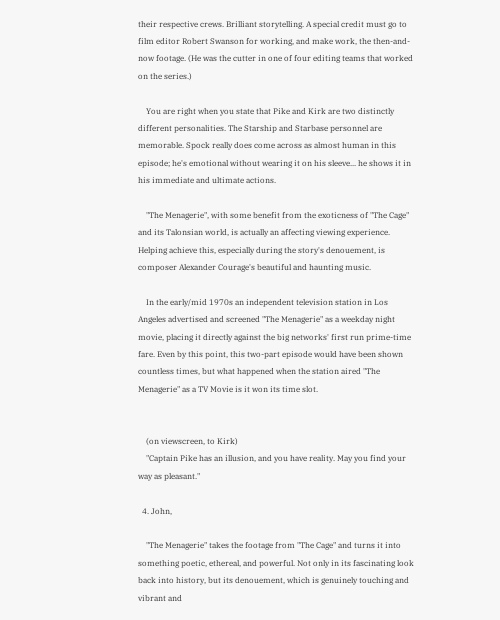their respective crews. Brilliant storytelling. A special credit must go to film editor Robert Swanson for working, and make work, the then-and-now footage. (He was the cutter in one of four editing teams that worked on the series.)

    You are right when you state that Pike and Kirk are two distinctly different personalities. The Starship and Starbase personnel are memorable. Spock really does come across as almost human in this episode; he's emotional without wearing it on his sleeve... he shows it in his immediate and ultimate actions.

    "The Menagerie", with some benefit from the exoticness of "The Cage" and its Talonsian world, is actually an affecting viewing experience. Helping achieve this, especially during the story's denouement, is composer Alexander Courage's beautiful and haunting music.

    In the early/mid 1970s an independent television station in Los Angeles advertised and screened "The Menagerie" as a weekday night movie, placing it directly against the big networks' first run prime-time fare. Even by this point, this two-part episode would have been shown countless times, but what happened when the station aired "The Menagerie" as a TV Movie is it won its time slot.


    (on viewscreen, to Kirk)
    "Captain Pike has an illusion, and you have reality. May you find your way as pleasant."

  4. John,

    "The Menagerie" takes the footage from "The Cage" and turns it into something poetic, ethereal, and powerful. Not only in its fascinating look back into history, but its denouement, which is genuinely touching and vibrant and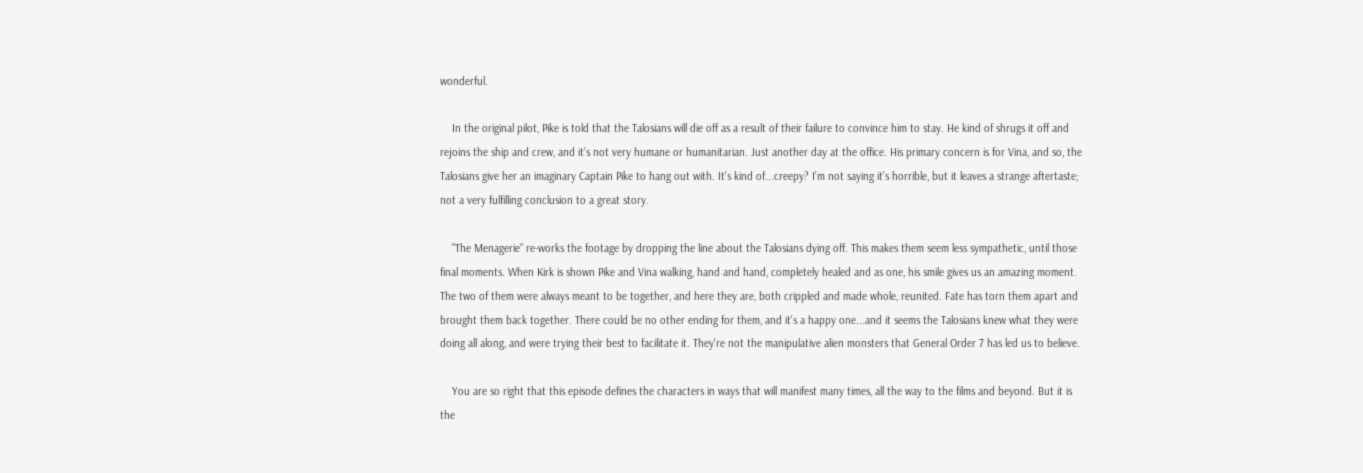wonderful.

    In the original pilot, Pike is told that the Talosians will die off as a result of their failure to convince him to stay. He kind of shrugs it off and rejoins the ship and crew, and it's not very humane or humanitarian. Just another day at the office. His primary concern is for Vina, and so, the Talosians give her an imaginary Captain Pike to hang out with. It's kind of...creepy? I'm not saying it's horrible, but it leaves a strange aftertaste; not a very fulfilling conclusion to a great story.

    "The Menagerie" re-works the footage by dropping the line about the Talosians dying off. This makes them seem less sympathetic, until those final moments. When Kirk is shown Pike and Vina walking, hand and hand, completely healed and as one, his smile gives us an amazing moment. The two of them were always meant to be together, and here they are, both crippled and made whole, reunited. Fate has torn them apart and brought them back together. There could be no other ending for them, and it's a happy one...and it seems the Talosians knew what they were doing all along, and were trying their best to facilitate it. They're not the manipulative alien monsters that General Order 7 has led us to believe.

    You are so right that this episode defines the characters in ways that will manifest many times, all the way to the films and beyond. But it is the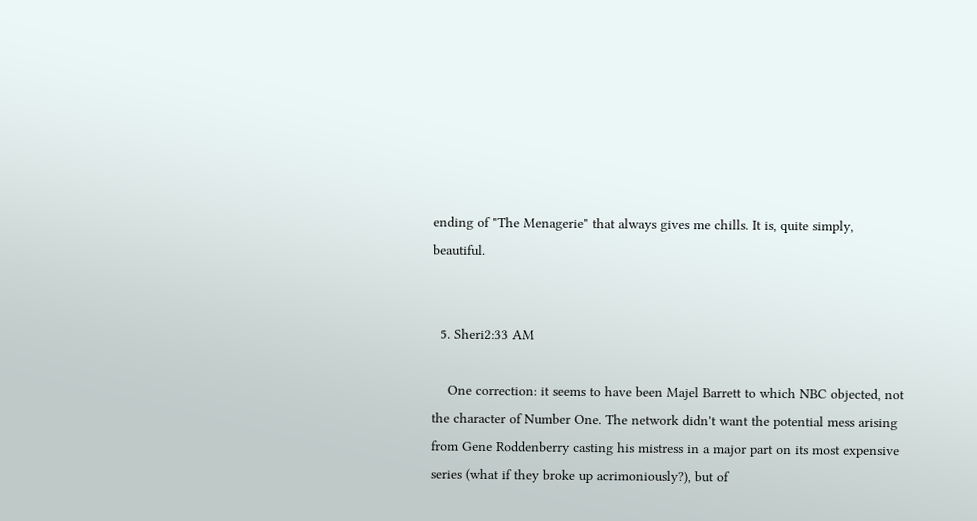ending of "The Menagerie" that always gives me chills. It is, quite simply, beautiful.


  5. Sheri2:33 AM

    One correction: it seems to have been Majel Barrett to which NBC objected, not the character of Number One. The network didn't want the potential mess arising from Gene Roddenberry casting his mistress in a major part on its most expensive series (what if they broke up acrimoniously?), but of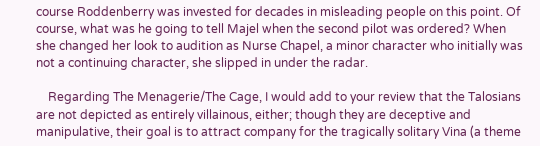course Roddenberry was invested for decades in misleading people on this point. Of course, what was he going to tell Majel when the second pilot was ordered? When she changed her look to audition as Nurse Chapel, a minor character who initially was not a continuing character, she slipped in under the radar.

    Regarding The Menagerie/The Cage, I would add to your review that the Talosians are not depicted as entirely villainous, either; though they are deceptive and manipulative, their goal is to attract company for the tragically solitary Vina (a theme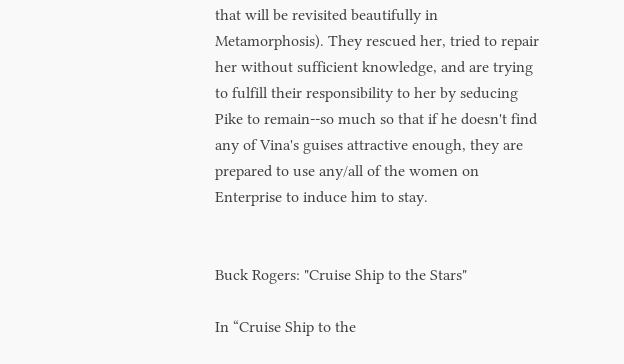that will be revisited beautifully in Metamorphosis). They rescued her, tried to repair her without sufficient knowledge, and are trying to fulfill their responsibility to her by seducing Pike to remain--so much so that if he doesn't find any of Vina's guises attractive enough, they are prepared to use any/all of the women on Enterprise to induce him to stay.


Buck Rogers: "Cruise Ship to the Stars"

In “Cruise Ship to the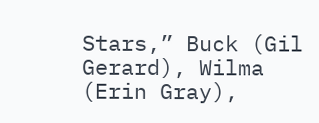Stars,” Buck (Gil Gerard), Wilma (Erin Gray),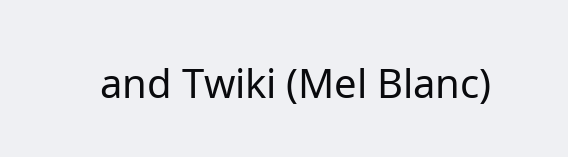and Twiki (Mel Blanc)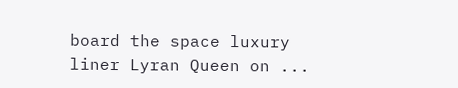board the space luxury liner Lyran Queen on ...